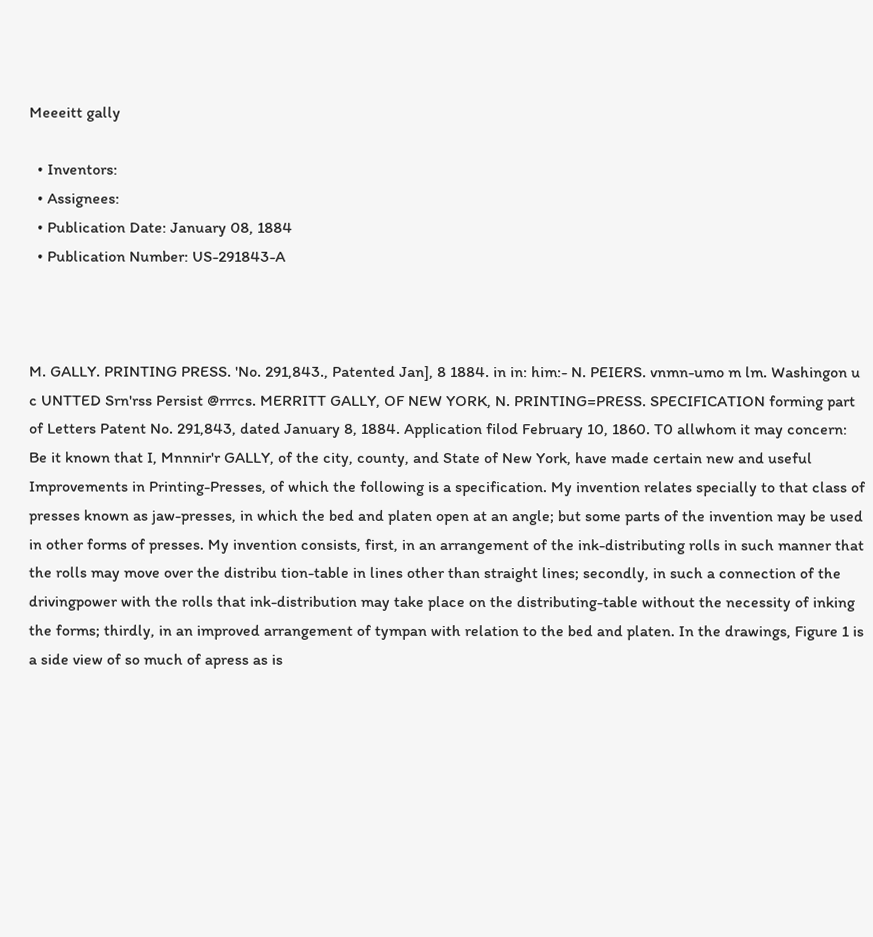Meeeitt gally

  • Inventors:
  • Assignees:
  • Publication Date: January 08, 1884
  • Publication Number: US-291843-A



M. GALLY. PRINTING PRESS. 'No. 291,843., Patented Jan], 8 1884. in in: him:- N. PEIERS. vnmn-umo m lm. Washingon u c UNTTED Srn'rss Persist @rrrcs. MERRITT GALLY, OF NEW YORK, N. PRINTING=PRESS. SPECIFICATION forming part of Letters Patent No. 291,843, dated January 8, 1884. Application filod February 10, 1860. T0 allwhom it may concern: Be it known that I, Mnnnir'r GALLY, of the city, county, and State of New York, have made certain new and useful Improvements in Printing-Presses, of which the following is a specification. My invention relates specially to that class of presses known as jaw-presses, in which the bed and platen open at an angle; but some parts of the invention may be used in other forms of presses. My invention consists, first, in an arrangement of the ink-distributing rolls in such manner that the rolls may move over the distribu tion-table in lines other than straight lines; secondly, in such a connection of the drivingpower with the rolls that ink-distribution may take place on the distributing-table without the necessity of inking the forms; thirdly, in an improved arrangement of tympan with relation to the bed and platen. In the drawings, Figure 1 is a side view of so much of apress as is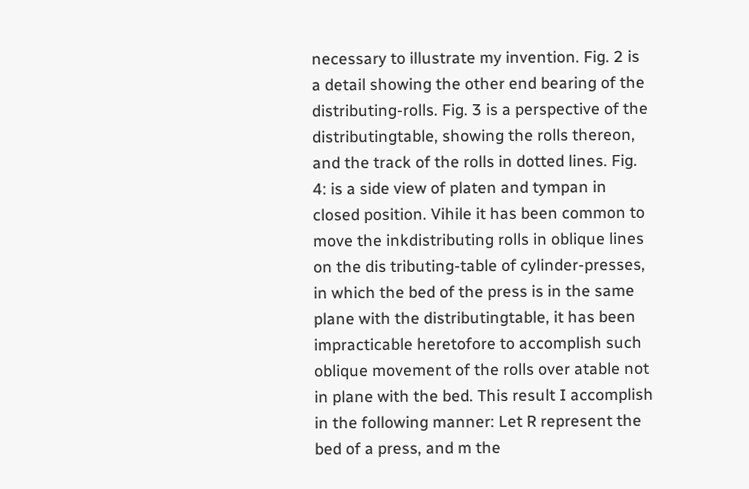necessary to illustrate my invention. Fig. 2 is a detail showing the other end bearing of the distributing-rolls. Fig. 3 is a perspective of the distributingtable, showing the rolls thereon, and the track of the rolls in dotted lines. Fig. 4: is a side view of platen and tympan in closed position. Vihile it has been common to move the inkdistributing rolls in oblique lines on the dis tributing-table of cylinder-presses, in which the bed of the press is in the same plane with the distributingtable, it has been impracticable heretofore to accomplish such oblique movement of the rolls over atable not in plane with the bed. This result I accomplish in the following manner: Let R represent the bed of a press, and m the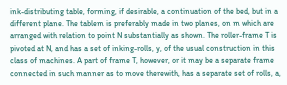ink-distributing table, forming, if desirable, a continuation of the bed, but in a different plane. The tablem is preferably made in two planes, on m which are arranged with relation to point N substantially as shown. The roller-frame T is pivoted at N, and has a set of inking-rolls, y, of the usual construction in this class of machines. A part of frame T, however, or it may be a separate frame connected in such manner as to move therewith, has a separate set of rolls, a,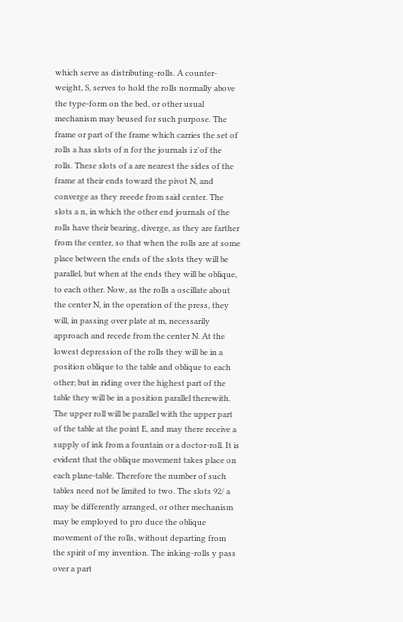which serve as distributing-rolls. A counter-weight, S, serves to hold the rolls normally above the type-form on the bed, or other usual mechanism may beused for such purpose. The frame or part of the frame which carries the set of rolls a has slots of n for the journals i z'of the rolls. These slots of a are nearest the sides of the frame at their ends toward the pivot N, and converge as they reeede from said center. The slots a n, in which the other end journals of the rolls have their bearing, diverge, as they are farther from the center, so that when the rolls are at some place between the ends of the slots they will be parallel, but when at the ends they will be oblique, to each other. Now, as the rolls a oscillate about the center N, in the operation of the press, they will, in passing over plate at m, necessarily approach and recede from the center N. At the lowest depression of the rolls they will be in a position oblique to the table and oblique to each other; but in riding over the highest part of the table they will be in a position parallel therewith. The upper roll will be parallel with the upper part of the table at the point E, and may there receive a supply of ink from a fountain or a doctor-roll. It is evident that the oblique movement takes place on each plane-table. Therefore the number of such tables need not be limited to two. The slots 92/ a may be differently arranged, or other mechanism may be employed to pro duce the oblique movement of the rolls, without departing from the spirit of my invention. The inking-rolls y pass over a part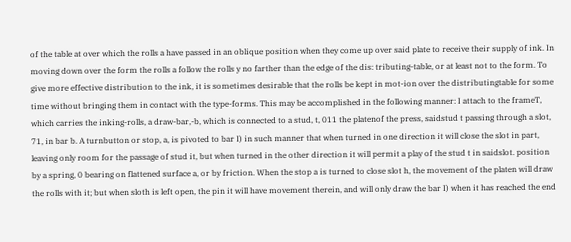of the table at over which the rolls a have passed in an oblique position when they come up over said plate to receive their supply of ink. In moving down over the form the rolls a follow the rolls y no farther than the edge of the dis: tributing-table, or at least not to the form. To give more effective distribution to the ink, it is sometimes desirable that the rolls be kept in mot-ion over the distributingtable for some time without bringing them in contact with the type-forms. This may be accomplished in the following manner: I attach to the frameT, which carries the inking-rolls, a draw-bar,-b, which is connected to a stud, t, 011 the platenof the press, saidstud t passing through a slot, 71, in bar b. A turnbutton or stop, a, is pivoted to bar I) in such manner that when turned in one direction it will close the slot in part, leaving only room for the passage of stud it, but when turned in the other direction it will permit a play of the stud t in saidslot. position by a spring, 0 bearing on flattened surface a, or by friction. When the stop a is turned to close slot h, the movement of the platen will draw the rolls with it; but when sloth is left open, the pin it will have movement therein, and will only draw the bar I) when it has reached the end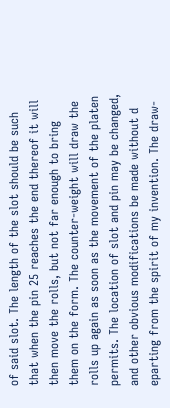of said slot. The length of the slot should be such that when the pin 25 reaches the end thereof it will then move the rolls, but not far enough to bring them on the form. The counter-weight will draw the rolls up again as soon as the movement of the platen permits. The location of slot and pin may be changed, and other obvious modifications be made without d eparting from the spirit of my invention. The draw-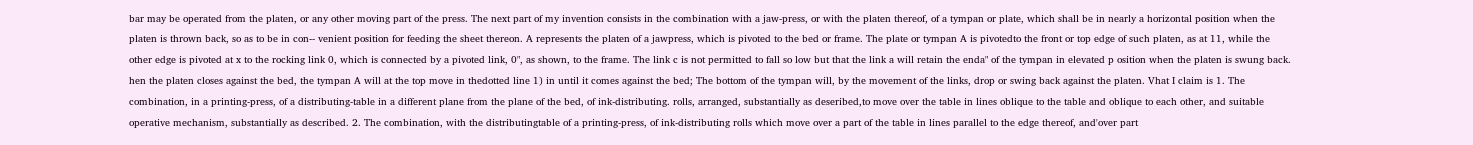bar may be operated from the platen, or any other moving part of the press. The next part of my invention consists in the combination with a jaw-press, or with the platen thereof, of a tympan or plate, which shall be in nearly a horizontal position when the platen is thrown back, so as to be in con-- venient position for feeding the sheet thereon. A represents the platen of a jawpress, which is pivoted to the bed or frame. The plate or tympan A is pivotedto the front or top edge of such platen, as at 11, while the other edge is pivoted at x to the rocking link 0, which is connected by a pivoted link, 0", as shown, to the frame. The link c is not permitted to fall so low but that the link a will retain the enda" of the tympan in elevated p osition when the platen is swung back. hen the platen closes against the bed, the tympan A will at the top move in thedotted line 1) in until it comes against the bed; The bottom of the tympan will, by the movement of the links, drop or swing back against the platen. Vhat I claim is 1. The combination, in a printing-press, of a distributing-table in a different plane from the plane of the bed, of ink-distributing. rolls, arranged, substantially as deseribed,to move over the table in lines oblique to the table and oblique to each other, and suitable operative mechanism, substantially as described. 2. The combination, with the distributingtable of a printing-press, of ink-distributing rolls which move over a part of the table in lines parallel to the edge thereof, and'over part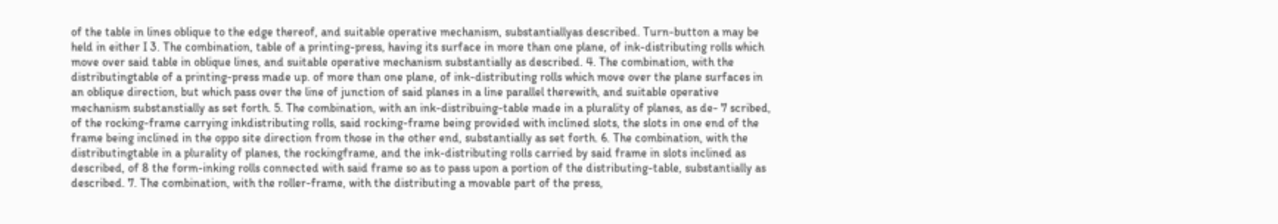of the table in lines oblique to the edge thereof, and suitable operative mechanism, substantiallyas described. Turn-button a may be held in either I 3. The combination, table of a printing-press, having its surface in more than one plane, of ink-distributing rolls which move over said table in oblique lines, and suitable operative mechanism substantially as described. 4. The combination, with the distributingtable of a printing-press made up. of more than one plane, of ink-distributing rolls which move over the plane surfaces in an oblique direction, but which pass over the line of junction of said planes in a line parallel therewith, and suitable operative mechanism substanstially as set forth. 5. The combination, with an ink-distribuing-table made in a plurality of planes, as de- 7 scribed, of the rocking-frame carrying inkdistributing rolls, said rocking-frame being provided with inclined slots, the slots in one end of the frame being inclined in the oppo site direction from those in the other end, substantially as set forth. 6. The combination, with the distributingtable in a plurality of planes, the rockingframe, and the ink-distributing rolls carried by said frame in slots inclined as described, of 8 the form-inking rolls connected with said frame so as to pass upon a portion of the distributing-table, substantially as described. 7. The combination, with the roller-frame, with the distributing a movable part of the press,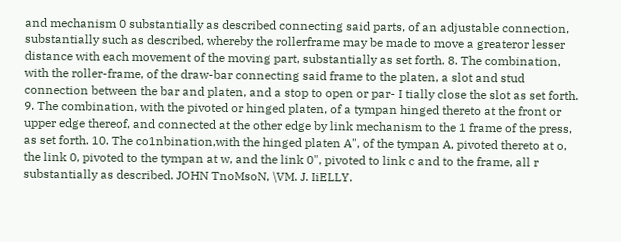and mechanism 0 substantially as described connecting said parts, of an adjustable connection, substantially such as described, whereby the rollerframe may be made to move a greateror lesser distance with each movement of the moving part, substantially as set forth. 8. The combination, with the roller-frame, of the draw-bar connecting said frame to the platen, a slot and stud connection between the bar and platen, and a stop to open or par- I tially close the slot as set forth. 9. The combination, with the pivoted or hinged platen, of a tympan hinged thereto at the front or upper edge thereof, and connected at the other edge by link mechanism to the 1 frame of the press, as set forth. 10. The co1nbination,with the hinged platen A", of the tympan A, pivoted thereto at o, the link 0, pivoted to the tympan at w, and the link 0", pivoted to link c and to the frame, all r substantially as described. JOHN TnoMsoN, \VM. J. IiELLY.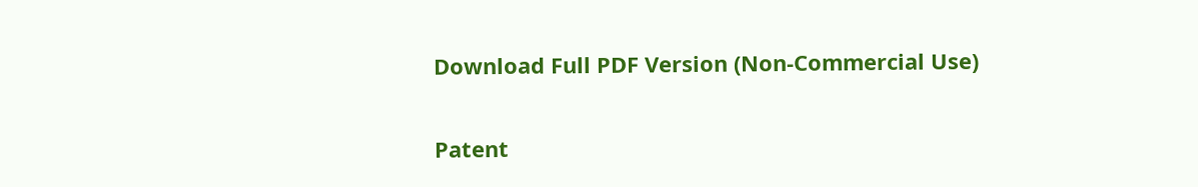Download Full PDF Version (Non-Commercial Use)

Patent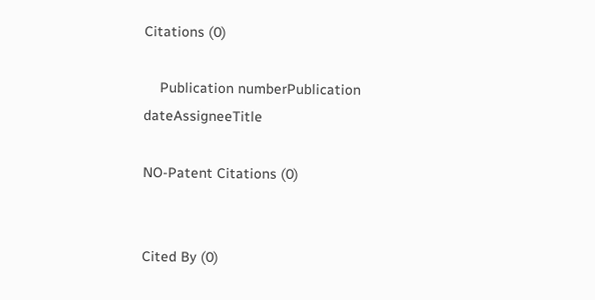Citations (0)

    Publication numberPublication dateAssigneeTitle

NO-Patent Citations (0)


Cited By (0)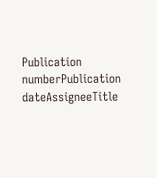Publication numberPublication dateAssigneeTitle